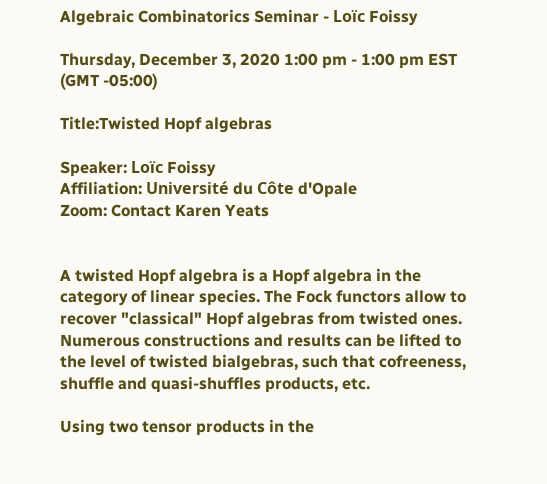Algebraic Combinatorics Seminar - Loïc Foissy

Thursday, December 3, 2020 1:00 pm - 1:00 pm EST (GMT -05:00)

Title:Twisted Hopf algebras

Speaker: Loïc Foissy
Affiliation: Université du Côte d'Opale
Zoom: Contact Karen Yeats


A twisted Hopf algebra is a Hopf algebra in the category of linear species. The Fock functors allow to recover "classical" Hopf algebras from twisted ones. Numerous constructions and results can be lifted to the level of twisted bialgebras, such that cofreeness, shuffle and quasi-shuffles products, etc.

Using two tensor products in the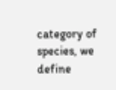category of species, we define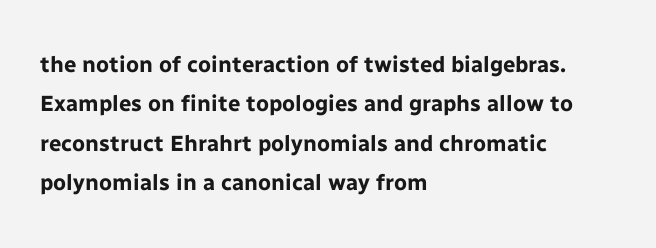the notion of cointeraction of twisted bialgebras. Examples on finite topologies and graphs allow to reconstruct Ehrahrt polynomials and chromatic polynomials in a canonical way from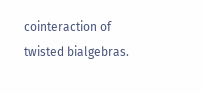cointeraction of twisted bialgebras.